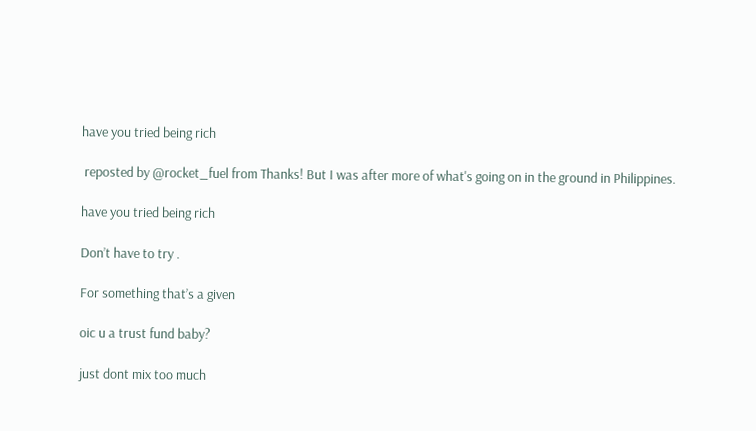have you tried being rich

 reposted by @rocket_fuel from Thanks! But I was after more of what's going on in the ground in Philippines.

have you tried being rich

Don’t have to try .

For something that’s a given

oic u a trust fund baby?

just dont mix too much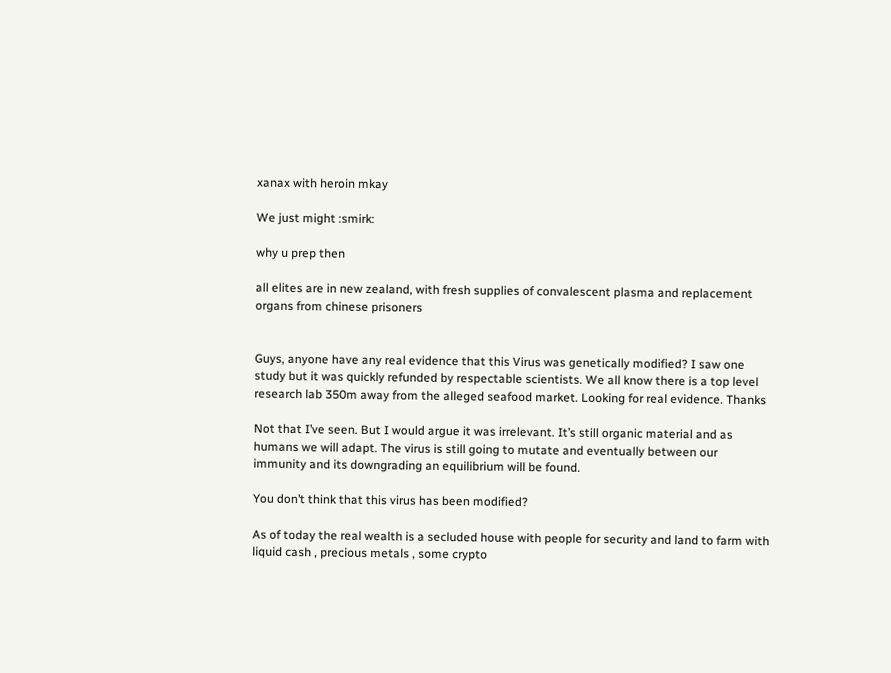xanax with heroin mkay

We just might :smirk:

why u prep then

all elites are in new zealand, with fresh supplies of convalescent plasma and replacement organs from chinese prisoners


Guys, anyone have any real evidence that this Virus was genetically modified? I saw one study but it was quickly refunded by respectable scientists. We all know there is a top level research lab 350m away from the alleged seafood market. Looking for real evidence. Thanks

Not that I’ve seen. But I would argue it was irrelevant. It’s still organic material and as humans we will adapt. The virus is still going to mutate and eventually between our immunity and its downgrading an equilibrium will be found.

You don’t think that this virus has been modified?

As of today the real wealth is a secluded house with people for security and land to farm with liquid cash , precious metals , some crypto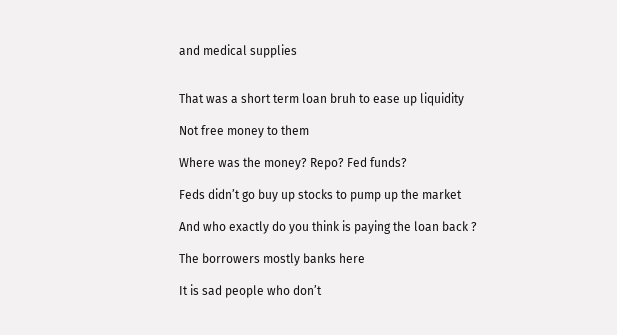and medical supplies


That was a short term loan bruh to ease up liquidity

Not free money to them

Where was the money? Repo? Fed funds?

Feds didn’t go buy up stocks to pump up the market

And who exactly do you think is paying the loan back ?

The borrowers mostly banks here

It is sad people who don’t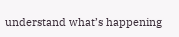understand what’s happening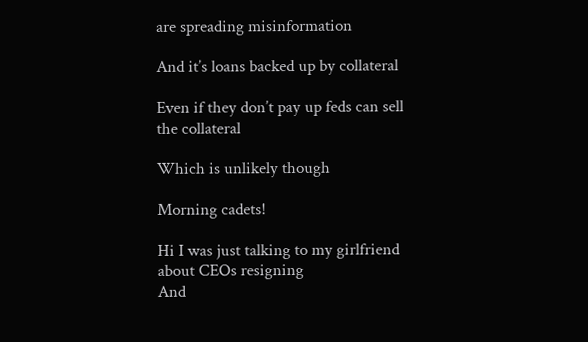are spreading misinformation

And it’s loans backed up by collateral

Even if they don’t pay up feds can sell the collateral

Which is unlikely though

Morning cadets!

Hi I was just talking to my girlfriend about CEOs resigning
And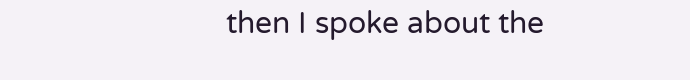then I spoke about the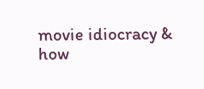movie idiocracy & how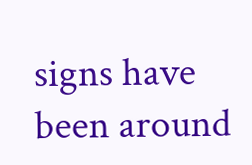signs have been around